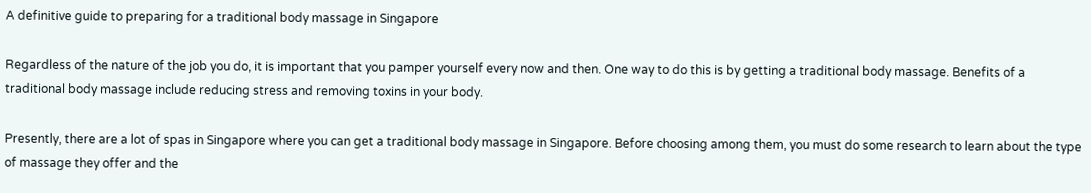A definitive guide to preparing for a traditional body massage in Singapore

Regardless of the nature of the job you do, it is important that you pamper yourself every now and then. One way to do this is by getting a traditional body massage. Benefits of a traditional body massage include reducing stress and removing toxins in your body.

Presently, there are a lot of spas in Singapore where you can get a traditional body massage in Singapore. Before choosing among them, you must do some research to learn about the type of massage they offer and the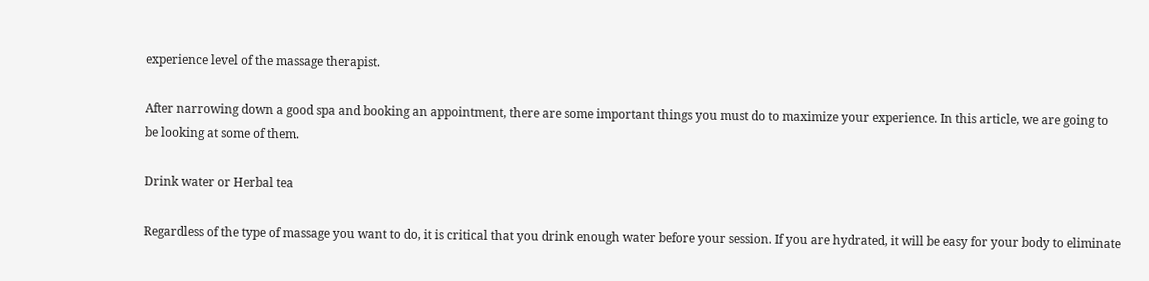experience level of the massage therapist.

After narrowing down a good spa and booking an appointment, there are some important things you must do to maximize your experience. In this article, we are going to be looking at some of them.

Drink water or Herbal tea

Regardless of the type of massage you want to do, it is critical that you drink enough water before your session. If you are hydrated, it will be easy for your body to eliminate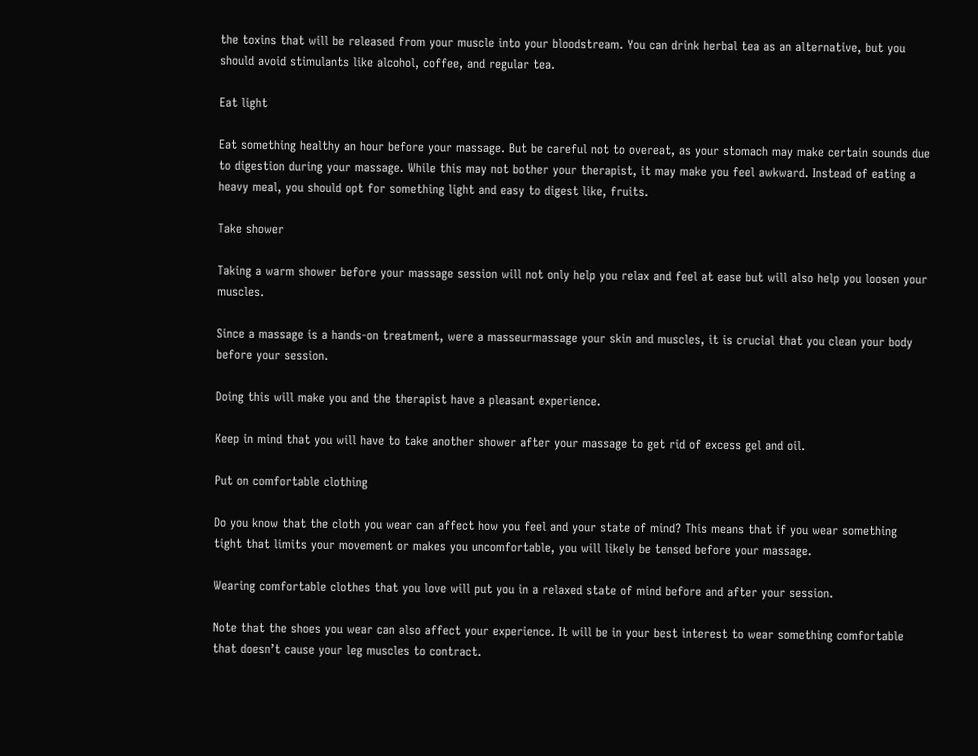the toxins that will be released from your muscle into your bloodstream. You can drink herbal tea as an alternative, but you should avoid stimulants like alcohol, coffee, and regular tea.

Eat light

Eat something healthy an hour before your massage. But be careful not to overeat, as your stomach may make certain sounds due to digestion during your massage. While this may not bother your therapist, it may make you feel awkward. Instead of eating a heavy meal, you should opt for something light and easy to digest like, fruits.

Take shower

Taking a warm shower before your massage session will not only help you relax and feel at ease but will also help you loosen your muscles.

Since a massage is a hands-on treatment, were a masseurmassage your skin and muscles, it is crucial that you clean your body before your session.

Doing this will make you and the therapist have a pleasant experience.

Keep in mind that you will have to take another shower after your massage to get rid of excess gel and oil.

Put on comfortable clothing

Do you know that the cloth you wear can affect how you feel and your state of mind? This means that if you wear something tight that limits your movement or makes you uncomfortable, you will likely be tensed before your massage.

Wearing comfortable clothes that you love will put you in a relaxed state of mind before and after your session.

Note that the shoes you wear can also affect your experience. It will be in your best interest to wear something comfortable that doesn’t cause your leg muscles to contract.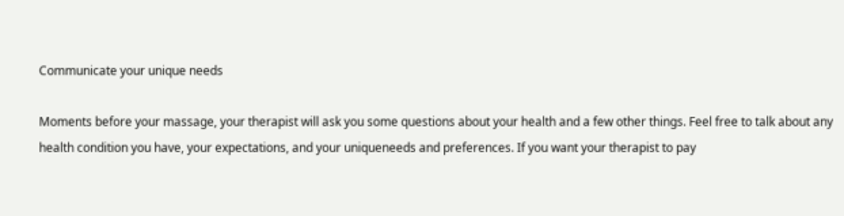Communicate your unique needs

Moments before your massage, your therapist will ask you some questions about your health and a few other things. Feel free to talk about any health condition you have, your expectations, and your uniqueneeds and preferences. If you want your therapist to pay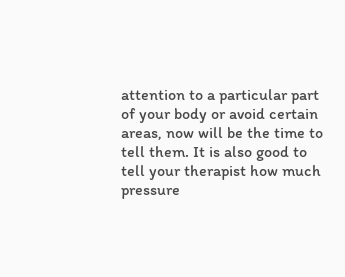attention to a particular part of your body or avoid certain areas, now will be the time to tell them. It is also good to tell your therapist how much pressure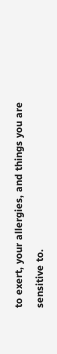to exert, your allergies, and things you are sensitive to.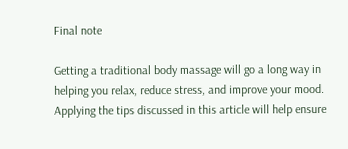Final note

Getting a traditional body massage will go a long way in helping you relax, reduce stress, and improve your mood. Applying the tips discussed in this article will help ensure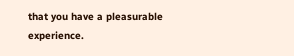that you have a pleasurable experience.